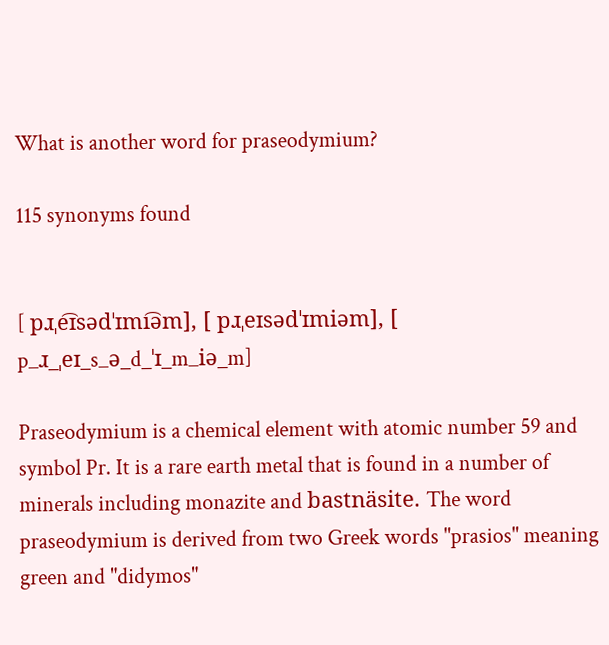What is another word for praseodymium?

115 synonyms found


[ pɹˌe͡ɪsədˈɪmi͡əm], [ pɹˌeɪsədˈɪmiəm], [ p_ɹ_ˌeɪ_s_ə_d_ˈɪ_m_iə_m]

Praseodymium is a chemical element with atomic number 59 and symbol Pr. It is a rare earth metal that is found in a number of minerals including monazite and bastnäsite. The word praseodymium is derived from two Greek words "prasios" meaning green and "didymos"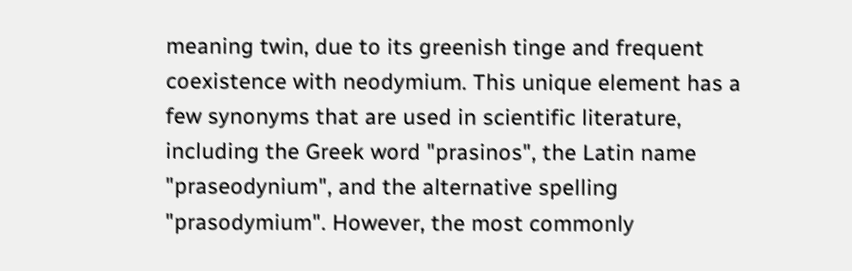meaning twin, due to its greenish tinge and frequent coexistence with neodymium. This unique element has a few synonyms that are used in scientific literature, including the Greek word "prasinos", the Latin name "praseodynium", and the alternative spelling "prasodymium". However, the most commonly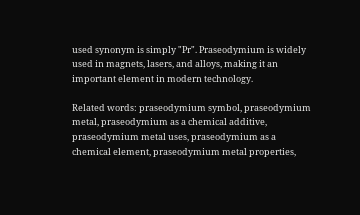used synonym is simply "Pr". Praseodymium is widely used in magnets, lasers, and alloys, making it an important element in modern technology.

Related words: praseodymium symbol, praseodymium metal, praseodymium as a chemical additive, praseodymium metal uses, praseodymium as a chemical element, praseodymium metal properties,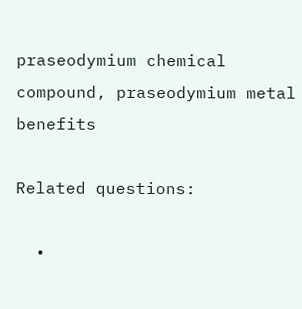praseodymium chemical compound, praseodymium metal benefits

Related questions:

  •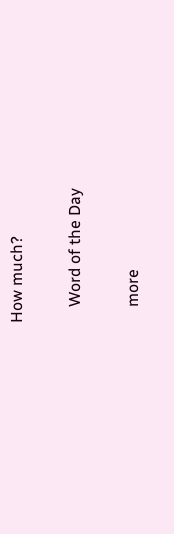How much?

    Word of the Day

    more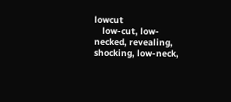lowcut
    low-cut, low-necked, revealing, shocking, low-neck,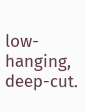low-hanging, deep-cut.